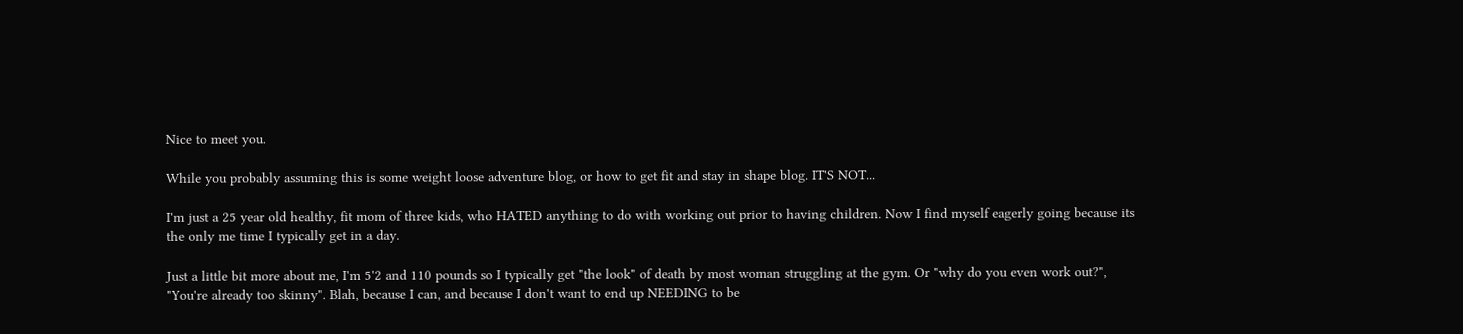Nice to meet you.

While you probably assuming this is some weight loose adventure blog, or how to get fit and stay in shape blog. IT'S NOT...

I'm just a 25 year old healthy, fit mom of three kids, who HATED anything to do with working out prior to having children. Now I find myself eagerly going because its the only me time I typically get in a day.

Just a little bit more about me, I'm 5'2 and 110 pounds so I typically get "the look" of death by most woman struggling at the gym. Or "why do you even work out?", "You're already too skinny". Blah, because I can, and because I don't want to end up NEEDING to be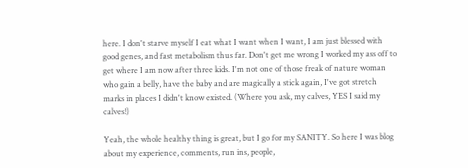here. I don't starve myself I eat what I want when I want, I am just blessed with good genes, and fast metabolism thus far. Don't get me wrong I worked my ass off to get where I am now after three kids. I'm not one of those freak of nature woman who gain a belly, have the baby and are magically a stick again, I've got stretch marks in places I didn't know existed. (Where you ask, my calves, YES I said my calves!)

Yeah, the whole healthy thing is great, but I go for my SANITY. So here I was blog about my experience, comments, run ins, people,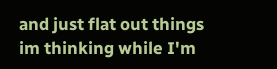and just flat out things im thinking while I'm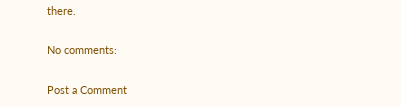there.

No comments:

Post a Comment